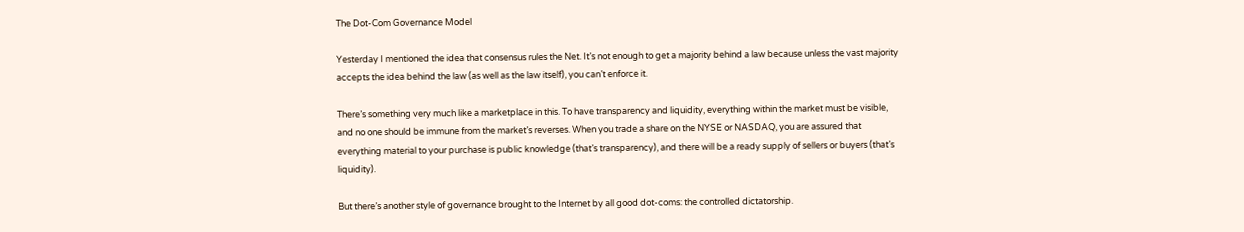The Dot-Com Governance Model

Yesterday I mentioned the idea that consensus rules the Net. It’s not enough to get a majority behind a law because unless the vast majority accepts the idea behind the law (as well as the law itself), you can’t enforce it.

There’s something very much like a marketplace in this. To have transparency and liquidity, everything within the market must be visible, and no one should be immune from the market’s reverses. When you trade a share on the NYSE or NASDAQ, you are assured that everything material to your purchase is public knowledge (that’s transparency), and there will be a ready supply of sellers or buyers (that’s liquidity).

But there’s another style of governance brought to the Internet by all good dot-coms: the controlled dictatorship.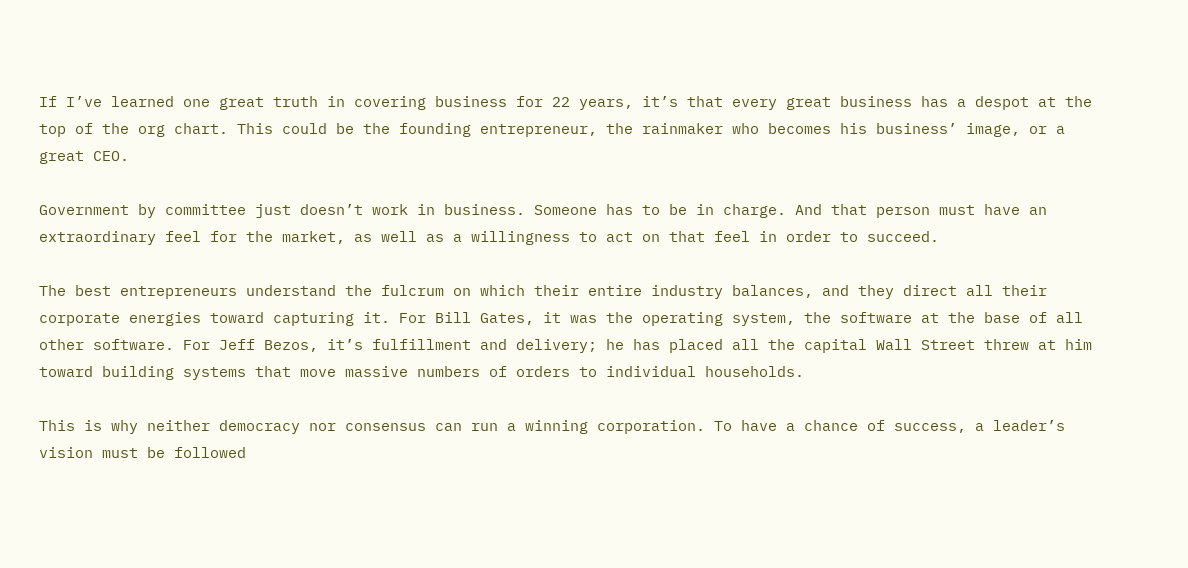If I’ve learned one great truth in covering business for 22 years, it’s that every great business has a despot at the top of the org chart. This could be the founding entrepreneur, the rainmaker who becomes his business’ image, or a great CEO.

Government by committee just doesn’t work in business. Someone has to be in charge. And that person must have an extraordinary feel for the market, as well as a willingness to act on that feel in order to succeed.

The best entrepreneurs understand the fulcrum on which their entire industry balances, and they direct all their corporate energies toward capturing it. For Bill Gates, it was the operating system, the software at the base of all other software. For Jeff Bezos, it’s fulfillment and delivery; he has placed all the capital Wall Street threw at him toward building systems that move massive numbers of orders to individual households.

This is why neither democracy nor consensus can run a winning corporation. To have a chance of success, a leader’s vision must be followed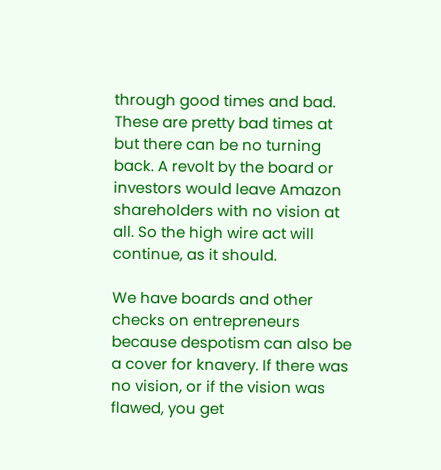through good times and bad. These are pretty bad times at but there can be no turning back. A revolt by the board or investors would leave Amazon shareholders with no vision at all. So the high wire act will continue, as it should.

We have boards and other checks on entrepreneurs because despotism can also be a cover for knavery. If there was no vision, or if the vision was flawed, you get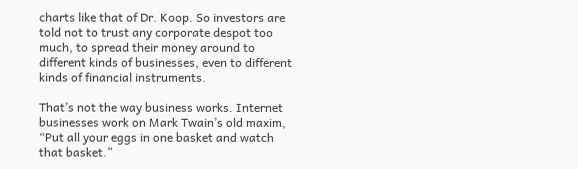charts like that of Dr. Koop. So investors are told not to trust any corporate despot too much, to spread their money around to different kinds of businesses, even to different kinds of financial instruments.

That’s not the way business works. Internet businesses work on Mark Twain’s old maxim, “Put all your eggs in one basket and watch that basket.”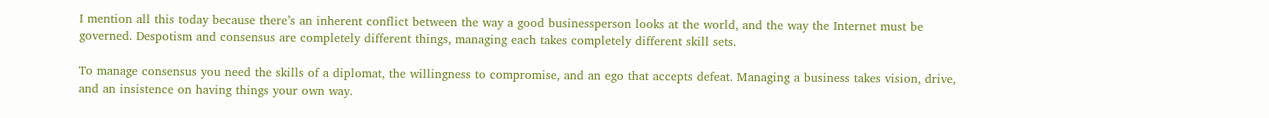I mention all this today because there’s an inherent conflict between the way a good businessperson looks at the world, and the way the Internet must be governed. Despotism and consensus are completely different things, managing each takes completely different skill sets.

To manage consensus you need the skills of a diplomat, the willingness to compromise, and an ego that accepts defeat. Managing a business takes vision, drive, and an insistence on having things your own way.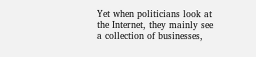Yet when politicians look at the Internet, they mainly see a collection of businesses,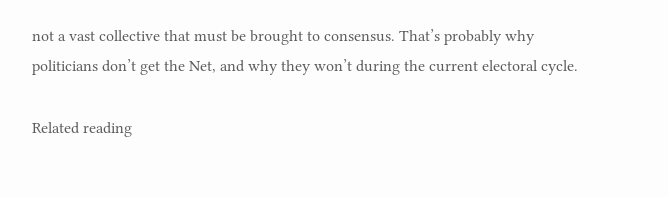not a vast collective that must be brought to consensus. That’s probably why politicians don’t get the Net, and why they won’t during the current electoral cycle.

Related reading